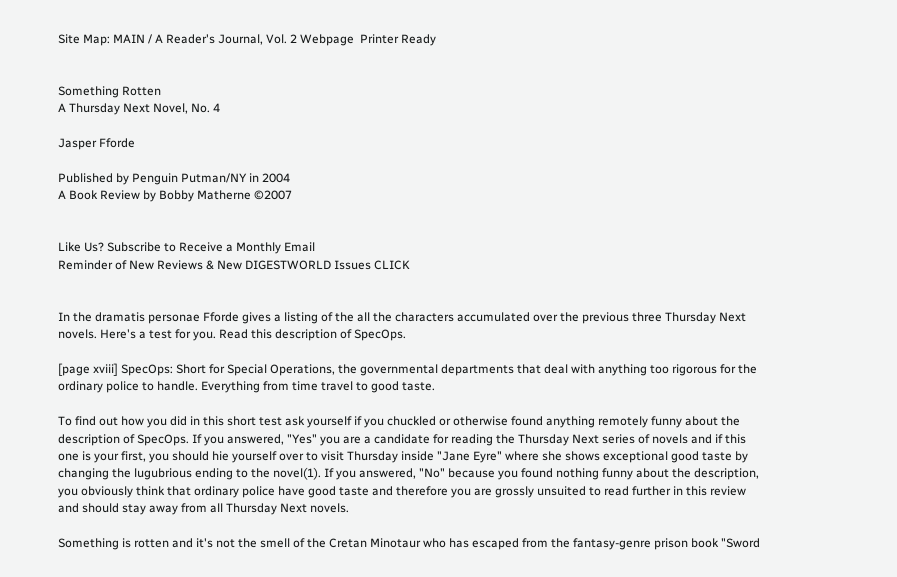Site Map: MAIN / A Reader's Journal, Vol. 2 Webpage  Printer Ready


Something Rotten
A Thursday Next Novel, No. 4

Jasper Fforde

Published by Penguin Putman/NY in 2004
A Book Review by Bobby Matherne ©2007


Like Us? Subscribe to Receive a Monthly Email
Reminder of New Reviews & New DIGESTWORLD Issues CLICK


In the dramatis personae Fforde gives a listing of the all the characters accumulated over the previous three Thursday Next novels. Here's a test for you. Read this description of SpecOps.

[page xviii] SpecOps: Short for Special Operations, the governmental departments that deal with anything too rigorous for the ordinary police to handle. Everything from time travel to good taste.

To find out how you did in this short test ask yourself if you chuckled or otherwise found anything remotely funny about the description of SpecOps. If you answered, "Yes" you are a candidate for reading the Thursday Next series of novels and if this one is your first, you should hie yourself over to visit Thursday inside "Jane Eyre" where she shows exceptional good taste by changing the lugubrious ending to the novel(1). If you answered, "No" because you found nothing funny about the description, you obviously think that ordinary police have good taste and therefore you are grossly unsuited to read further in this review and should stay away from all Thursday Next novels.

Something is rotten and it's not the smell of the Cretan Minotaur who has escaped from the fantasy-genre prison book "Sword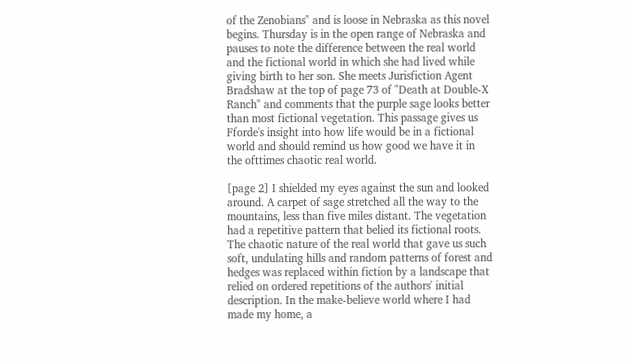of the Zenobians" and is loose in Nebraska as this novel begins. Thursday is in the open range of Nebraska and pauses to note the difference between the real world and the fictional world in which she had lived while giving birth to her son. She meets Jurisfiction Agent Bradshaw at the top of page 73 of "Death at Double-X Ranch" and comments that the purple sage looks better than most fictional vegetation. This passage gives us Fforde's insight into how life would be in a fictional world and should remind us how good we have it in the ofttimes chaotic real world.

[page 2] I shielded my eyes against the sun and looked around. A carpet of sage stretched all the way to the mountains, less than five miles distant. The vegetation had a repetitive pattern that belied its fictional roots. The chaotic nature of the real world that gave us such soft, undulating hills and random patterns of forest and hedges was replaced within fiction by a landscape that relied on ordered repetitions of the authors' initial description. In the make-believe world where I had made my home, a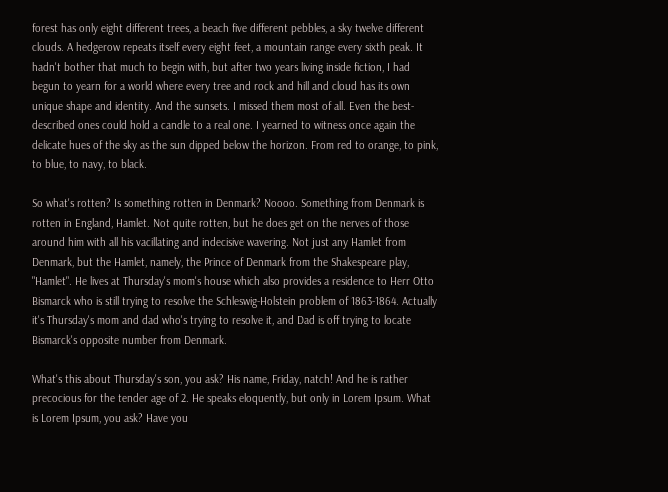forest has only eight different trees, a beach five different pebbles, a sky twelve different clouds. A hedgerow repeats itself every eight feet, a mountain range every sixth peak. It hadn't bother that much to begin with, but after two years living inside fiction, I had begun to yearn for a world where every tree and rock and hill and cloud has its own unique shape and identity. And the sunsets. I missed them most of all. Even the best-described ones could hold a candle to a real one. I yearned to witness once again the delicate hues of the sky as the sun dipped below the horizon. From red to orange, to pink, to blue, to navy, to black.

So what's rotten? Is something rotten in Denmark? Noooo. Something from Denmark is rotten in England, Hamlet. Not quite rotten, but he does get on the nerves of those around him with all his vacillating and indecisive wavering. Not just any Hamlet from Denmark, but the Hamlet, namely, the Prince of Denmark from the Shakespeare play, "Hamlet". He lives at Thursday's mom's house which also provides a residence to Herr Otto Bismarck who is still trying to resolve the Schleswig-Holstein problem of 1863-1864. Actually it's Thursday's mom and dad who's trying to resolve it, and Dad is off trying to locate Bismarck's opposite number from Denmark.

What's this about Thursday's son, you ask? His name, Friday, natch! And he is rather precocious for the tender age of 2. He speaks eloquently, but only in Lorem Ipsum. What is Lorem Ipsum, you ask? Have you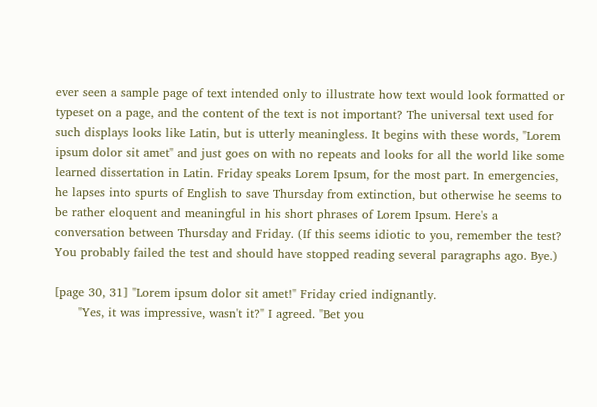ever seen a sample page of text intended only to illustrate how text would look formatted or typeset on a page, and the content of the text is not important? The universal text used for such displays looks like Latin, but is utterly meaningless. It begins with these words, "Lorem ipsum dolor sit amet" and just goes on with no repeats and looks for all the world like some learned dissertation in Latin. Friday speaks Lorem Ipsum, for the most part. In emergencies, he lapses into spurts of English to save Thursday from extinction, but otherwise he seems to be rather eloquent and meaningful in his short phrases of Lorem Ipsum. Here's a conversation between Thursday and Friday. (If this seems idiotic to you, remember the test? You probably failed the test and should have stopped reading several paragraphs ago. Bye.)

[page 30, 31] "Lorem ipsum dolor sit amet!" Friday cried indignantly.
      "Yes, it was impressive, wasn't it?" I agreed. "Bet you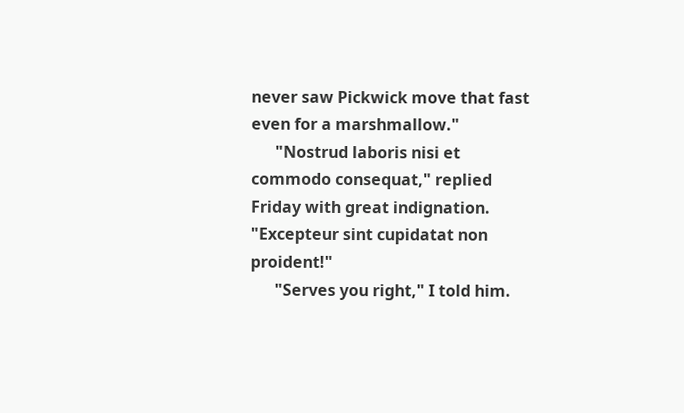never saw Pickwick move that fast even for a marshmallow."
      "Nostrud laboris nisi et commodo consequat," replied Friday with great indignation. "Excepteur sint cupidatat non proident!"
      "Serves you right," I told him.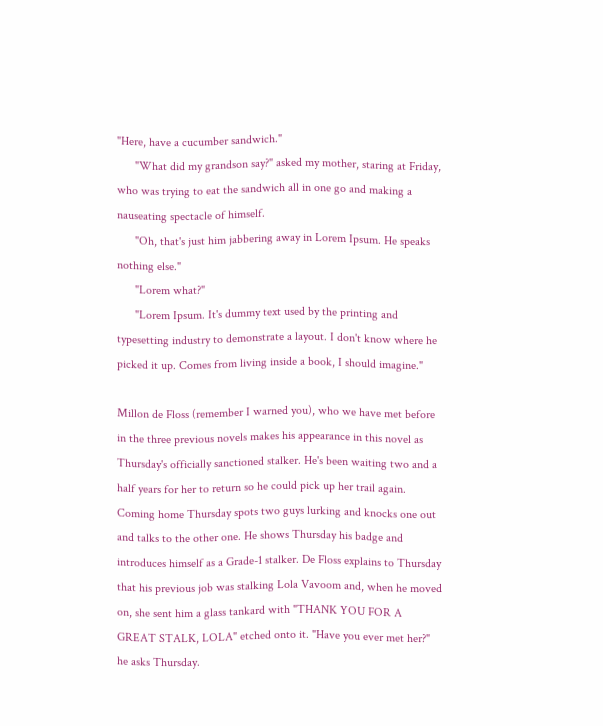"Here, have a cucumber sandwich."
      "What did my grandson say?" asked my mother, staring at Friday, who was trying to eat the sandwich all in one go and making a nauseating spectacle of himself.
      "Oh, that's just him jabbering away in Lorem Ipsum. He speaks nothing else."
      "Lorem what?"
      "Lorem Ipsum. It's dummy text used by the printing and typesetting industry to demonstrate a layout. I don't know where he picked it up. Comes from living inside a book, I should imagine."

Millon de Floss (remember I warned you), who we have met before in the three previous novels makes his appearance in this novel as Thursday's officially sanctioned stalker. He's been waiting two and a half years for her to return so he could pick up her trail again. Coming home Thursday spots two guys lurking and knocks one out and talks to the other one. He shows Thursday his badge and introduces himself as a Grade-1 stalker. De Floss explains to Thursday that his previous job was stalking Lola Vavoom and, when he moved on, she sent him a glass tankard with "THANK YOU FOR A GREAT STALK, LOLA" etched onto it. "Have you ever met her?" he asks Thursday.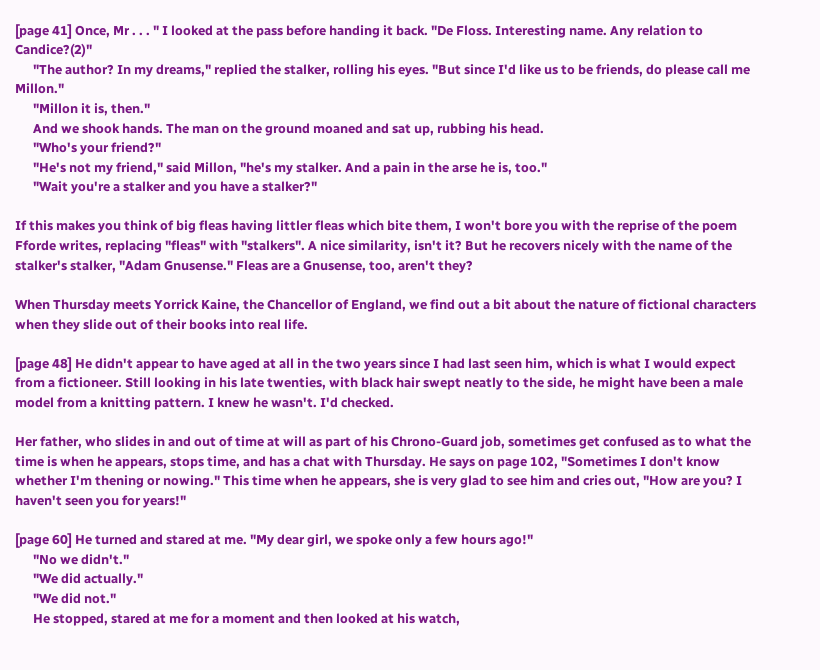[page 41] Once, Mr . . . " I looked at the pass before handing it back. "De Floss. Interesting name. Any relation to Candice?(2)"
      "The author? In my dreams," replied the stalker, rolling his eyes. "But since I'd like us to be friends, do please call me Millon."
      "Millon it is, then."
      And we shook hands. The man on the ground moaned and sat up, rubbing his head.
      "Who's your friend?"
      "He's not my friend," said Millon, "he's my stalker. And a pain in the arse he is, too."
      "Wait you're a stalker and you have a stalker?"

If this makes you think of big fleas having littler fleas which bite them, I won't bore you with the reprise of the poem Fforde writes, replacing "fleas" with "stalkers". A nice similarity, isn't it? But he recovers nicely with the name of the stalker's stalker, "Adam Gnusense." Fleas are a Gnusense, too, aren't they?

When Thursday meets Yorrick Kaine, the Chancellor of England, we find out a bit about the nature of fictional characters when they slide out of their books into real life.

[page 48] He didn't appear to have aged at all in the two years since I had last seen him, which is what I would expect from a fictioneer. Still looking in his late twenties, with black hair swept neatly to the side, he might have been a male model from a knitting pattern. I knew he wasn't. I'd checked.

Her father, who slides in and out of time at will as part of his Chrono-Guard job, sometimes get confused as to what the time is when he appears, stops time, and has a chat with Thursday. He says on page 102, "Sometimes I don't know whether I'm thening or nowing." This time when he appears, she is very glad to see him and cries out, "How are you? I haven't seen you for years!"

[page 60] He turned and stared at me. "My dear girl, we spoke only a few hours ago!"
      "No we didn't."
      "We did actually."
      "We did not."
      He stopped, stared at me for a moment and then looked at his watch,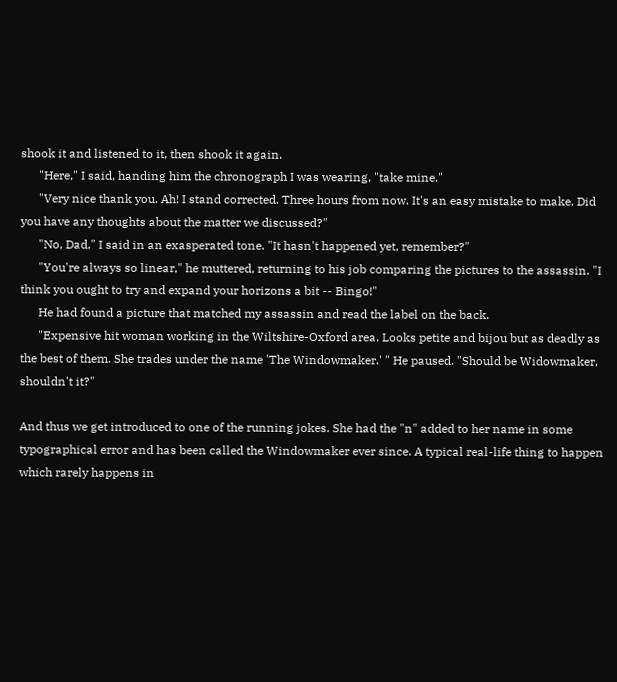shook it and listened to it, then shook it again.
      "Here," I said, handing him the chronograph I was wearing, "take mine."
      "Very nice thank you. Ah! I stand corrected. Three hours from now. It's an easy mistake to make. Did you have any thoughts about the matter we discussed?"
      "No, Dad," I said in an exasperated tone. "It hasn't happened yet, remember?"
      "You're always so linear," he muttered, returning to his job comparing the pictures to the assassin. "I think you ought to try and expand your horizons a bit -- Bingo!"
      He had found a picture that matched my assassin and read the label on the back.
      "Expensive hit woman working in the Wiltshire-Oxford area. Looks petite and bijou but as deadly as the best of them. She trades under the name 'The Windowmaker.' " He paused. "Should be Widowmaker, shouldn't it?"

And thus we get introduced to one of the running jokes. She had the "n" added to her name in some typographical error and has been called the Windowmaker ever since. A typical real-life thing to happen which rarely happens in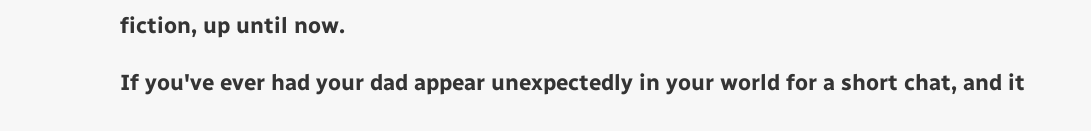fiction, up until now.

If you've ever had your dad appear unexpectedly in your world for a short chat, and it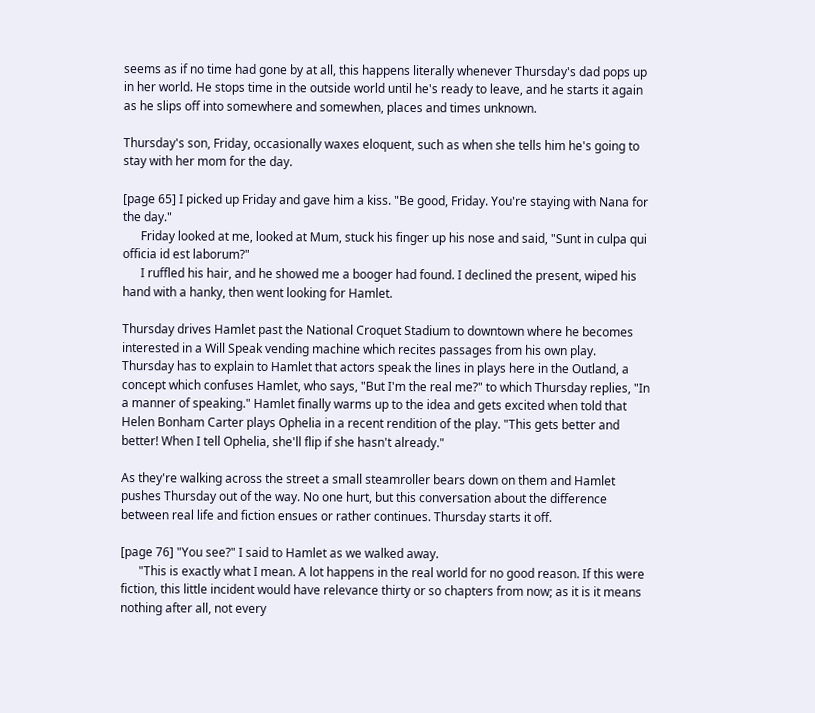seems as if no time had gone by at all, this happens literally whenever Thursday's dad pops up in her world. He stops time in the outside world until he's ready to leave, and he starts it again as he slips off into somewhere and somewhen, places and times unknown.

Thursday's son, Friday, occasionally waxes eloquent, such as when she tells him he's going to stay with her mom for the day.

[page 65] I picked up Friday and gave him a kiss. "Be good, Friday. You're staying with Nana for the day."
      Friday looked at me, looked at Mum, stuck his finger up his nose and said, "Sunt in culpa qui officia id est laborum?"
      I ruffled his hair, and he showed me a booger had found. I declined the present, wiped his hand with a hanky, then went looking for Hamlet.

Thursday drives Hamlet past the National Croquet Stadium to downtown where he becomes interested in a Will Speak vending machine which recites passages from his own play. Thursday has to explain to Hamlet that actors speak the lines in plays here in the Outland, a concept which confuses Hamlet, who says, "But I'm the real me?" to which Thursday replies, "In a manner of speaking." Hamlet finally warms up to the idea and gets excited when told that Helen Bonham Carter plays Ophelia in a recent rendition of the play. "This gets better and better! When I tell Ophelia, she'll flip if she hasn't already."

As they're walking across the street a small steamroller bears down on them and Hamlet pushes Thursday out of the way. No one hurt, but this conversation about the difference between real life and fiction ensues or rather continues. Thursday starts it off.

[page 76] "You see?" I said to Hamlet as we walked away.
      "This is exactly what I mean. A lot happens in the real world for no good reason. If this were fiction, this little incident would have relevance thirty or so chapters from now; as it is it means nothing after all, not every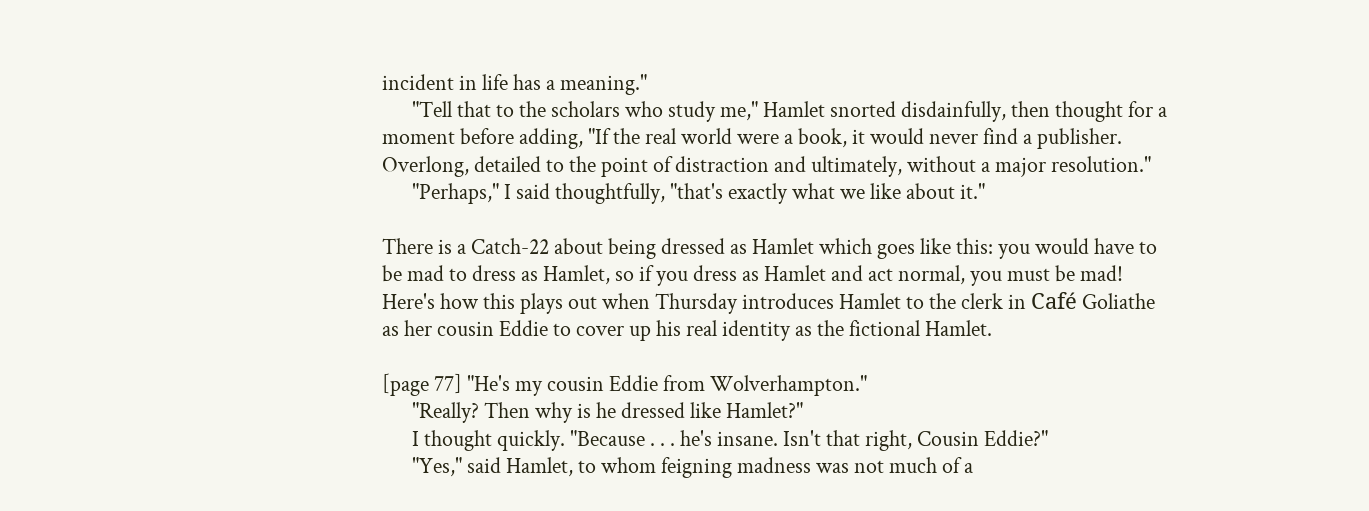incident in life has a meaning."
      "Tell that to the scholars who study me," Hamlet snorted disdainfully, then thought for a moment before adding, "If the real world were a book, it would never find a publisher. Overlong, detailed to the point of distraction and ultimately, without a major resolution."
      "Perhaps," I said thoughtfully, "that's exactly what we like about it."

There is a Catch-22 about being dressed as Hamlet which goes like this: you would have to be mad to dress as Hamlet, so if you dress as Hamlet and act normal, you must be mad! Here's how this plays out when Thursday introduces Hamlet to the clerk in Café Goliathe as her cousin Eddie to cover up his real identity as the fictional Hamlet.

[page 77] "He's my cousin Eddie from Wolverhampton."
      "Really? Then why is he dressed like Hamlet?"
      I thought quickly. "Because . . . he's insane. Isn't that right, Cousin Eddie?"
      "Yes," said Hamlet, to whom feigning madness was not much of a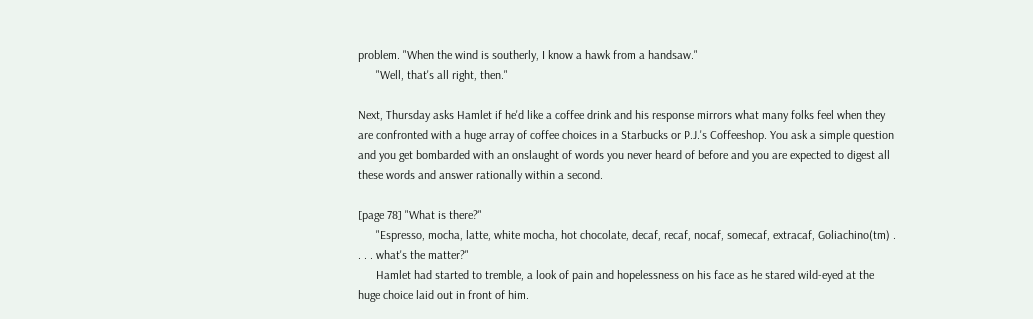problem. "When the wind is southerly, I know a hawk from a handsaw."
      "Well, that's all right, then."

Next, Thursday asks Hamlet if he'd like a coffee drink and his response mirrors what many folks feel when they are confronted with a huge array of coffee choices in a Starbucks or P.J.'s Coffeeshop. You ask a simple question and you get bombarded with an onslaught of words you never heard of before and you are expected to digest all these words and answer rationally within a second.

[page 78] "What is there?"
      "Espresso, mocha, latte, white mocha, hot chocolate, decaf, recaf, nocaf, somecaf, extracaf, Goliachino(tm) . . . . what's the matter?"
      Hamlet had started to tremble, a look of pain and hopelessness on his face as he stared wild-eyed at the huge choice laid out in front of him.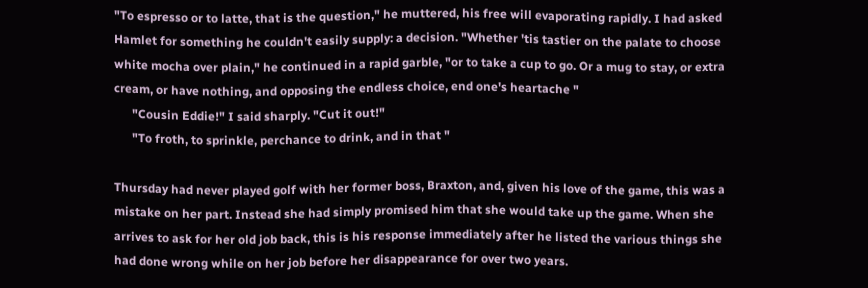"To espresso or to latte, that is the question," he muttered, his free will evaporating rapidly. I had asked Hamlet for something he couldn't easily supply: a decision. "Whether 'tis tastier on the palate to choose white mocha over plain," he continued in a rapid garble, "or to take a cup to go. Or a mug to stay, or extra cream, or have nothing, and opposing the endless choice, end one's heartache "
      "Cousin Eddie!" I said sharply. "Cut it out!"
      "To froth, to sprinkle, perchance to drink, and in that "

Thursday had never played golf with her former boss, Braxton, and, given his love of the game, this was a mistake on her part. Instead she had simply promised him that she would take up the game. When she arrives to ask for her old job back, this is his response immediately after he listed the various things she had done wrong while on her job before her disappearance for over two years.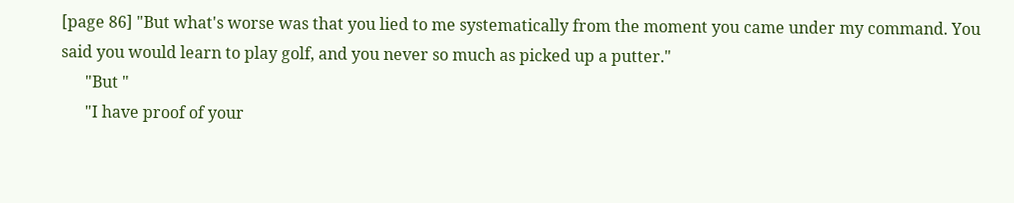[page 86] "But what's worse was that you lied to me systematically from the moment you came under my command. You said you would learn to play golf, and you never so much as picked up a putter."
      "But "
      "I have proof of your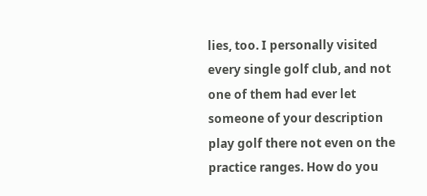lies, too. I personally visited every single golf club, and not one of them had ever let someone of your description play golf there not even on the practice ranges. How do you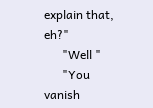explain that, eh?"
      "Well "
      "You vanish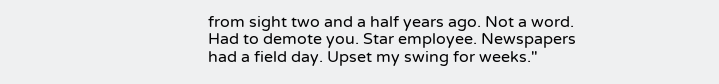from sight two and a half years ago. Not a word. Had to demote you. Star employee. Newspapers had a field day. Upset my swing for weeks."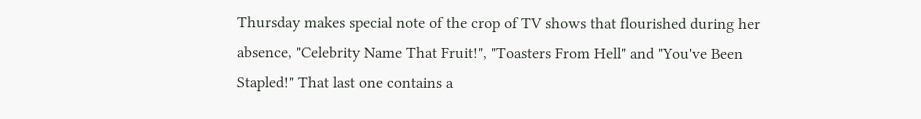Thursday makes special note of the crop of TV shows that flourished during her absence, "Celebrity Name That Fruit!", "Toasters From Hell" and "You've Been Stapled!" That last one contains a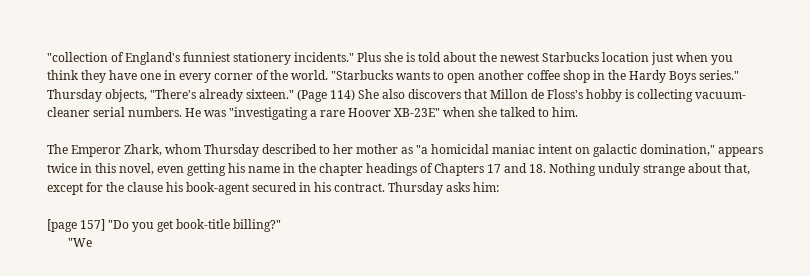"collection of England's funniest stationery incidents." Plus she is told about the newest Starbucks location just when you think they have one in every corner of the world. "Starbucks wants to open another coffee shop in the Hardy Boys series." Thursday objects, "There's already sixteen." (Page 114) She also discovers that Millon de Floss's hobby is collecting vacuum-cleaner serial numbers. He was "investigating a rare Hoover XB-23E" when she talked to him.

The Emperor Zhark, whom Thursday described to her mother as "a homicidal maniac intent on galactic domination," appears twice in this novel, even getting his name in the chapter headings of Chapters 17 and 18. Nothing unduly strange about that, except for the clause his book-agent secured in his contract. Thursday asks him:

[page 157] "Do you get book-title billing?"
       "We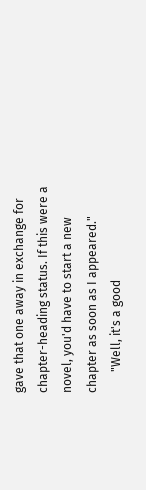gave that one away in exchange for chapter-heading status. If this were a novel, you'd have to start a new chapter as soon as I appeared."
       "Well, it's a good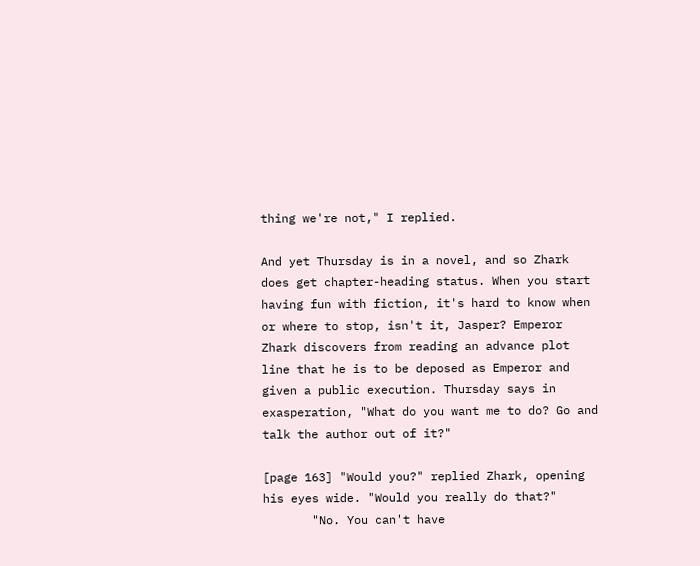thing we're not," I replied.

And yet Thursday is in a novel, and so Zhark does get chapter-heading status. When you start having fun with fiction, it's hard to know when or where to stop, isn't it, Jasper? Emperor Zhark discovers from reading an advance plot line that he is to be deposed as Emperor and given a public execution. Thursday says in exasperation, "What do you want me to do? Go and talk the author out of it?"

[page 163] "Would you?" replied Zhark, opening his eyes wide. "Would you really do that?"
       "No. You can't have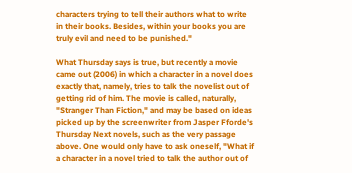characters trying to tell their authors what to write in their books. Besides, within your books you are truly evil and need to be punished."

What Thursday says is true, but recently a movie came out (2006) in which a character in a novel does exactly that, namely, tries to talk the novelist out of getting rid of him. The movie is called, naturally, "Stranger Than Fiction," and may be based on ideas picked up by the screenwriter from Jasper Fforde's Thursday Next novels, such as the very passage above. One would only have to ask oneself, "What if a character in a novel tried to talk the author out of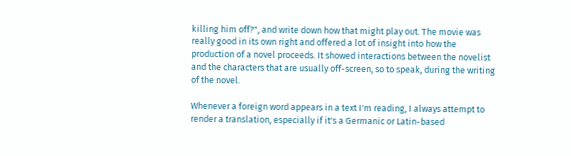killing him off?", and write down how that might play out. The movie was really good in its own right and offered a lot of insight into how the production of a novel proceeds. It showed interactions between the novelist and the characters that are usually off-screen, so to speak, during the writing of the novel.

Whenever a foreign word appears in a text I'm reading, I always attempt to render a translation, especially if it's a Germanic or Latin-based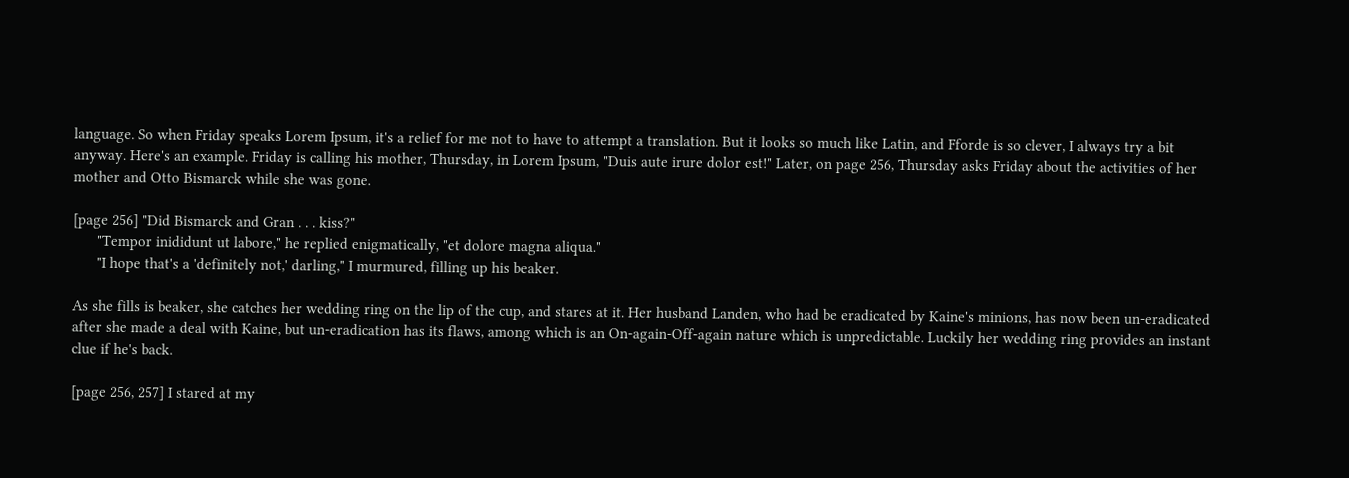language. So when Friday speaks Lorem Ipsum, it's a relief for me not to have to attempt a translation. But it looks so much like Latin, and Fforde is so clever, I always try a bit anyway. Here's an example. Friday is calling his mother, Thursday, in Lorem Ipsum, "Duis aute irure dolor est!" Later, on page 256, Thursday asks Friday about the activities of her mother and Otto Bismarck while she was gone.

[page 256] "Did Bismarck and Gran . . . kiss?"
      "Tempor inididunt ut labore," he replied enigmatically, "et dolore magna aliqua."
      "I hope that's a 'definitely not,' darling," I murmured, filling up his beaker.

As she fills is beaker, she catches her wedding ring on the lip of the cup, and stares at it. Her husband Landen, who had be eradicated by Kaine's minions, has now been un-eradicated after she made a deal with Kaine, but un-eradication has its flaws, among which is an On-again-Off-again nature which is unpredictable. Luckily her wedding ring provides an instant clue if he's back.

[page 256, 257] I stared at my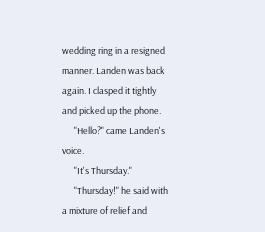wedding ring in a resigned manner. Landen was back again. I clasped it tightly and picked up the phone.
      "Hello?" came Landen's voice.
      "It's Thursday."
      "Thursday!" he said with a mixture of relief and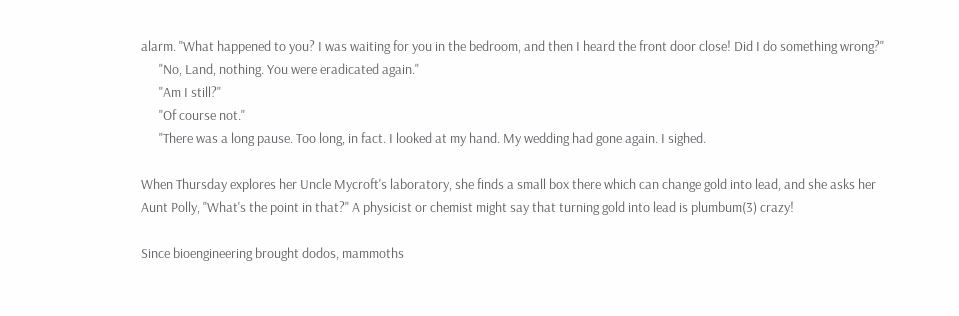alarm. "What happened to you? I was waiting for you in the bedroom, and then I heard the front door close! Did I do something wrong?"
      "No, Land, nothing. You were eradicated again."
      "Am I still?"
      "Of course not."
      "There was a long pause. Too long, in fact. I looked at my hand. My wedding had gone again. I sighed.

When Thursday explores her Uncle Mycroft's laboratory, she finds a small box there which can change gold into lead, and she asks her Aunt Polly, "What's the point in that?" A physicist or chemist might say that turning gold into lead is plumbum(3) crazy!

Since bioengineering brought dodos, mammoths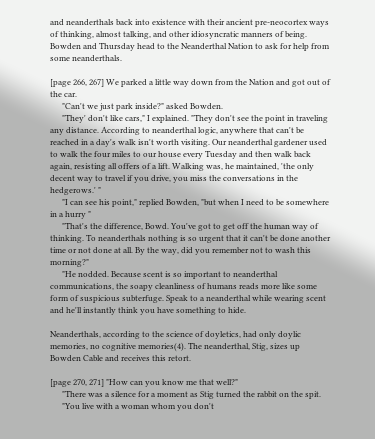and neanderthals back into existence with their ancient pre-neocortex ways of thinking, almost talking, and other idiosyncratic manners of being. Bowden and Thursday head to the Neanderthal Nation to ask for help from some neanderthals.

[page 266, 267] We parked a little way down from the Nation and got out of the car.
      "Can't we just park inside?" asked Bowden.
      "They' don't like cars," I explained. "They don't see the point in traveling any distance. According to neanderthal logic, anywhere that can't be reached in a day's walk isn't worth visiting. Our neanderthal gardener used to walk the four miles to our house every Tuesday and then walk back again, resisting all offers of a lift. Walking was, he maintained, 'the only decent way to travel if you drive, you miss the conversations in the hedgerows.' "
      "I can see his point," replied Bowden, "but when I need to be somewhere in a hurry "
      "That's the difference, Bowd. You've got to get off the human way of thinking. To neanderthals nothing is so urgent that it can't be done another time or not done at all. By the way, did you remember not to wash this morning?"
      "He nodded. Because scent is so important to neanderthal communications, the soapy cleanliness of humans reads more like some form of suspicious subterfuge. Speak to a neanderthal while wearing scent and he'll instantly think you have something to hide.

Neanderthals, according to the science of doyletics, had only doylic memories, no cognitive memories(4). The neanderthal, Stig, sizes up Bowden Cable and receives this retort.

[page 270, 271] "How can you know me that well?"
      "There was a silence for a moment as Stig turned the rabbit on the spit.
      "You live with a woman whom you don't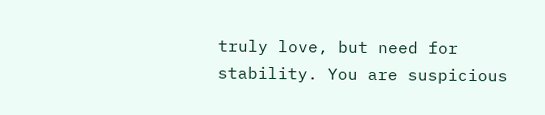truly love, but need for stability. You are suspicious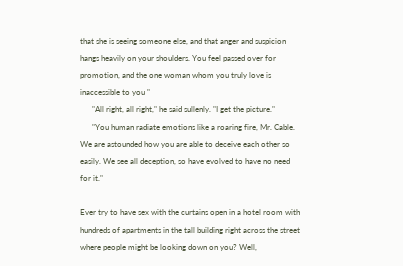that she is seeing someone else, and that anger and suspicion hangs heavily on your shoulders. You feel passed over for promotion, and the one woman whom you truly love is inaccessible to you "
      "All right, all right," he said sullenly. "I get the picture."
      "You human radiate emotions like a roaring fire, Mr. Cable. We are astounded how you are able to deceive each other so easily. We see all deception, so have evolved to have no need for it."

Ever try to have sex with the curtains open in a hotel room with hundreds of apartments in the tall building right across the street where people might be looking down on you? Well,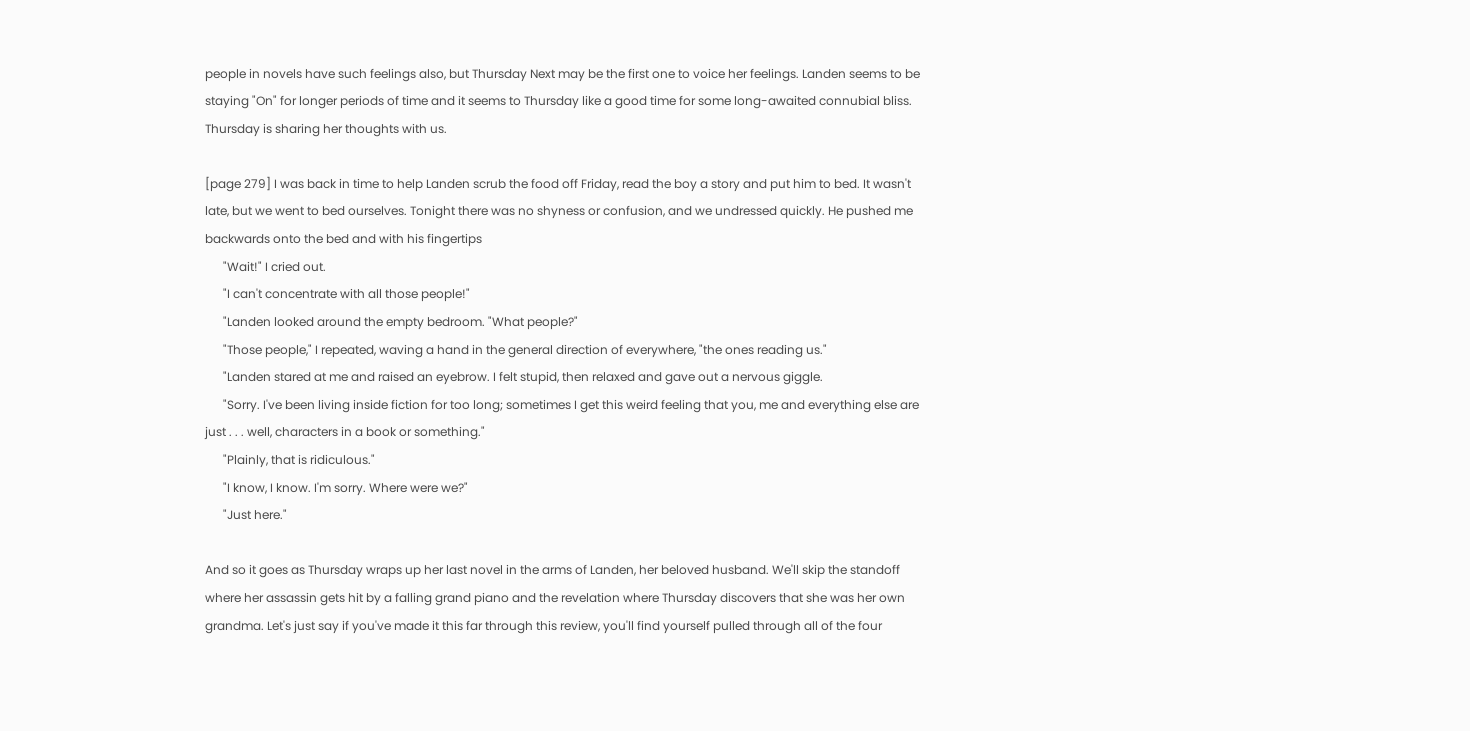people in novels have such feelings also, but Thursday Next may be the first one to voice her feelings. Landen seems to be staying "On" for longer periods of time and it seems to Thursday like a good time for some long-awaited connubial bliss. Thursday is sharing her thoughts with us.

[page 279] I was back in time to help Landen scrub the food off Friday, read the boy a story and put him to bed. It wasn't late, but we went to bed ourselves. Tonight there was no shyness or confusion, and we undressed quickly. He pushed me backwards onto the bed and with his fingertips
      "Wait!" I cried out.
      "I can't concentrate with all those people!"
      "Landen looked around the empty bedroom. "What people?"
      "Those people," I repeated, waving a hand in the general direction of everywhere, "the ones reading us."
      "Landen stared at me and raised an eyebrow. I felt stupid, then relaxed and gave out a nervous giggle.
      "Sorry. I've been living inside fiction for too long; sometimes I get this weird feeling that you, me and everything else are just . . . well, characters in a book or something."
      "Plainly, that is ridiculous."
      "I know, I know. I'm sorry. Where were we?"
      "Just here."

And so it goes as Thursday wraps up her last novel in the arms of Landen, her beloved husband. We'll skip the standoff where her assassin gets hit by a falling grand piano and the revelation where Thursday discovers that she was her own grandma. Let's just say if you've made it this far through this review, you'll find yourself pulled through all of the four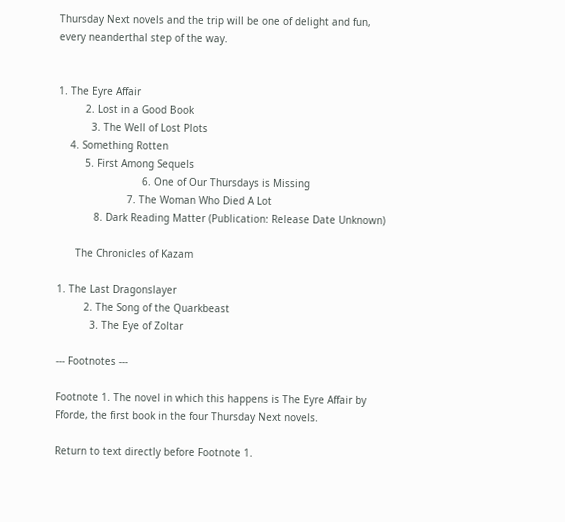Thursday Next novels and the trip will be one of delight and fun, every neanderthal step of the way.


1. The Eyre Affair
         2. Lost in a Good Book
           3. The Well of Lost Plots
    4. Something Rotten
         5. First Among Sequels
                            6. One of Our Thursdays is Missing
                       7. The Woman Who Died A Lot
            8. Dark Reading Matter (Publication: Release Date Unknown)

      The Chronicles of Kazam

1. The Last Dragonslayer
         2. The Song of the Quarkbeast
           3. The Eye of Zoltar

--- Footnotes ---

Footnote 1. The novel in which this happens is The Eyre Affair by Fforde, the first book in the four Thursday Next novels.

Return to text directly before Footnote 1.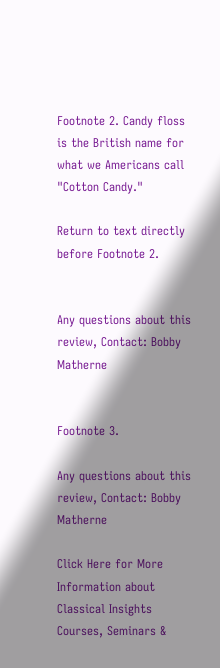Footnote 2. Candy floss is the British name for what we Americans call "Cotton Candy."

Return to text directly before Footnote 2.


Any questions about this review, Contact: Bobby Matherne


Footnote 3.

Any questions about this review, Contact: Bobby Matherne

Click Here for More Information about Classical Insights Courses, Seminars &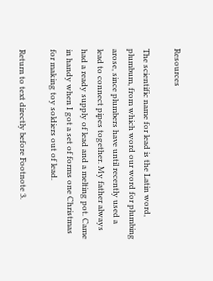Resources

The scientific name for lead is the Latin word, plumbum, from which word our word for plumbing arose, since plumbers have until recently used a lead to connect pipes together. My father always had a ready supply of lead and a melting pot. Came in handy when I got a set of forms one Christmas for making toy soldiers out of lead.

Return to text directly before Footnote 3.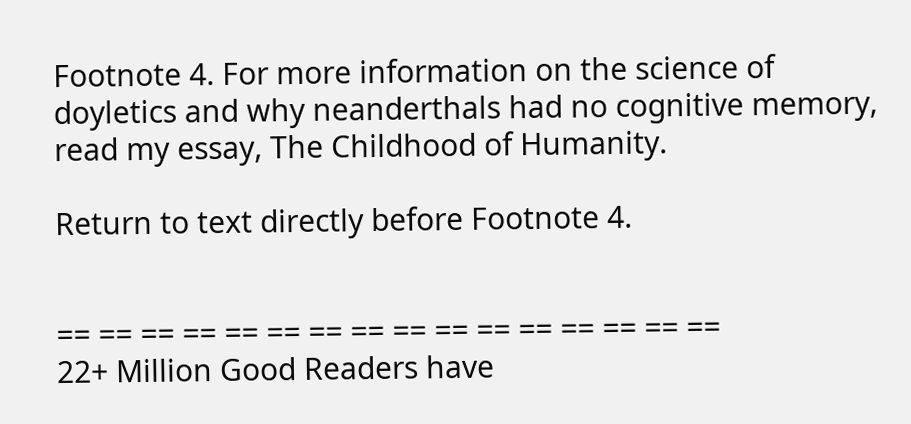Footnote 4. For more information on the science of doyletics and why neanderthals had no cognitive memory, read my essay, The Childhood of Humanity.

Return to text directly before Footnote 4.


== == == == == == == == == == == == == == == ==
22+ Million Good Readers have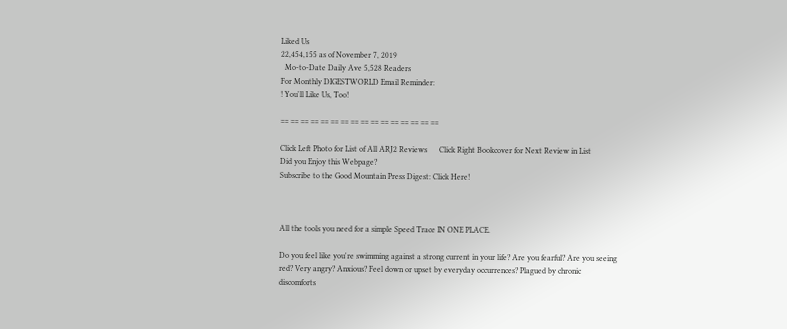Liked Us
22,454,155 as of November 7, 2019
  Mo-to-Date Daily Ave 5,528 Readers
For Monthly DIGESTWORLD Email Reminder:
! You'll Like Us, Too!

== == == == == == == == == == == == == == == ==

Click Left Photo for List of All ARJ2 Reviews      Click Right Bookcover for Next Review in List
Did you Enjoy this Webpage?
Subscribe to the Good Mountain Press Digest: Click Here!



All the tools you need for a simple Speed Trace IN ONE PLACE.

Do you feel like you're swimming against a strong current in your life? Are you fearful? Are you seeing red? Very angry? Anxious? Feel down or upset by everyday occurrences? Plagued by chronic discomforts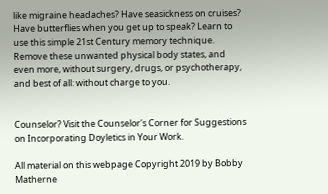like migraine headaches? Have seasickness on cruises? Have butterflies when you get up to speak? Learn to use this simple 21st Century memory technique. Remove these unwanted physical body states, and even more, without surgery, drugs, or psychotherapy, and best of all: without charge to you.


Counselor? Visit the Counselor's Corner for Suggestions on Incorporating Doyletics in Your Work.

All material on this webpage Copyright 2019 by Bobby Matherne